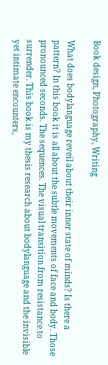Book design, Photography, Writing

What does bodylanguage reveil about their inner state of minds? Is there a pattern? In this book it is all about the subtle movements of face and body. Those pronounced seconds. The sequences. The visual transition from resistance to surrender. This book is my thesis research about bodylanguage and the invisible yet intimate encounters,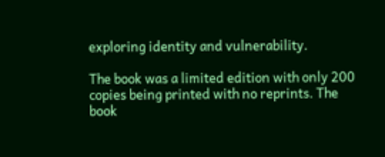exploring identity and vulnerability.

The book was a limited edition with only 200 copies being printed with no reprints. The book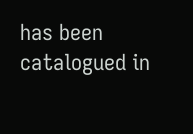has been catalogued in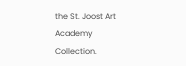the St. Joost Art Academy Collection.